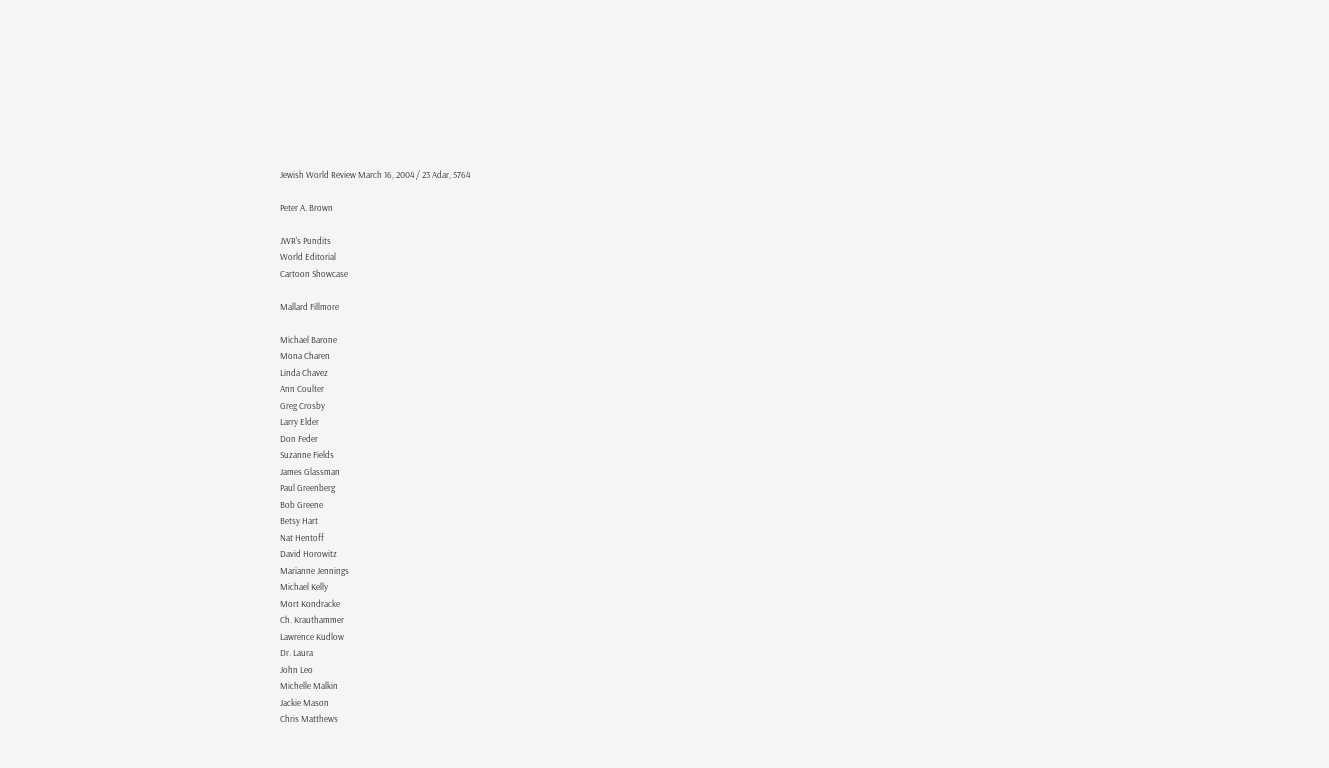Jewish World Review March 16, 2004 / 23 Adar, 5764

Peter A. Brown

JWR's Pundits
World Editorial
Cartoon Showcase

Mallard Fillmore

Michael Barone
Mona Charen
Linda Chavez
Ann Coulter
Greg Crosby
Larry Elder
Don Feder
Suzanne Fields
James Glassman
Paul Greenberg
Bob Greene
Betsy Hart
Nat Hentoff
David Horowitz
Marianne Jennings
Michael Kelly
Mort Kondracke
Ch. Krauthammer
Lawrence Kudlow
Dr. Laura
John Leo
Michelle Malkin
Jackie Mason
Chris Matthews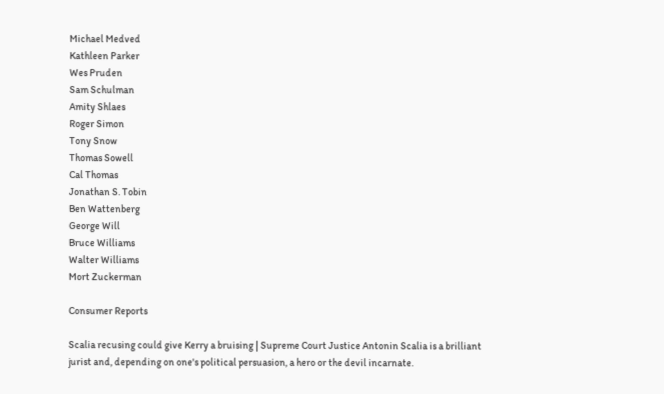Michael Medved
Kathleen Parker
Wes Pruden
Sam Schulman
Amity Shlaes
Roger Simon
Tony Snow
Thomas Sowell
Cal Thomas
Jonathan S. Tobin
Ben Wattenberg
George Will
Bruce Williams
Walter Williams
Mort Zuckerman

Consumer Reports

Scalia recusing could give Kerry a bruising | Supreme Court Justice Antonin Scalia is a brilliant jurist and, depending on one's political persuasion, a hero or the devil incarnate.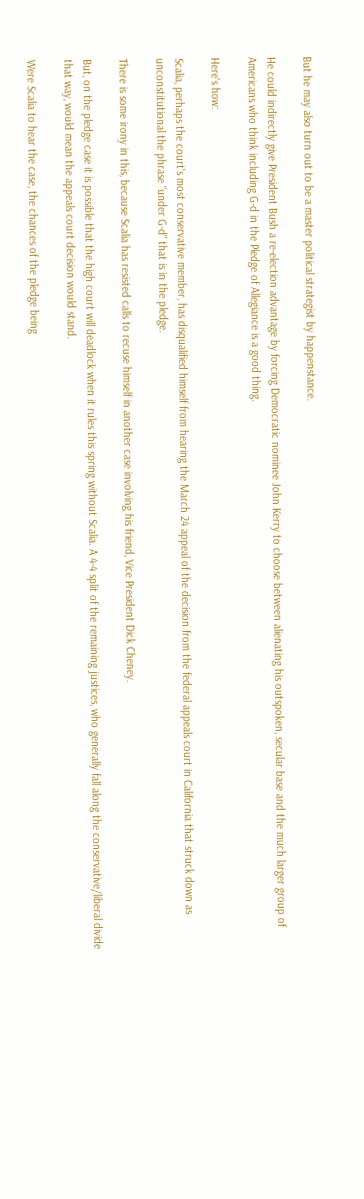But he may also turn out to be a master political strategist by happenstance.

He could indirectly give President Bush a re-election advantage by forcing Democratic nominee John Kerry to choose between alienating his outspoken, secular base and the much larger group of Americans who think including G-d in the Pledge of Allegiance is a good thing.

Here's how:

Scalia, perhaps the court's most conservative member, has disqualified himself from hearing the March 24 appeal of the decision from the federal appeals court in California that struck down as unconstitutional the phrase "under G-d" that is in the pledge.

There is some irony in this, because Scalia has resisted calls to recuse himself in another case involving his friend, Vice President Dick Cheney.

But, on the pledge case it is possible that the high court will deadlock when it rules this spring without Scalia. A 4-4 split of the remaining justices, who generally fall along the conservative/liberal divide that way, would mean the appeals court decision would stand.

Were Scalia to hear the case, the chances of the pledge being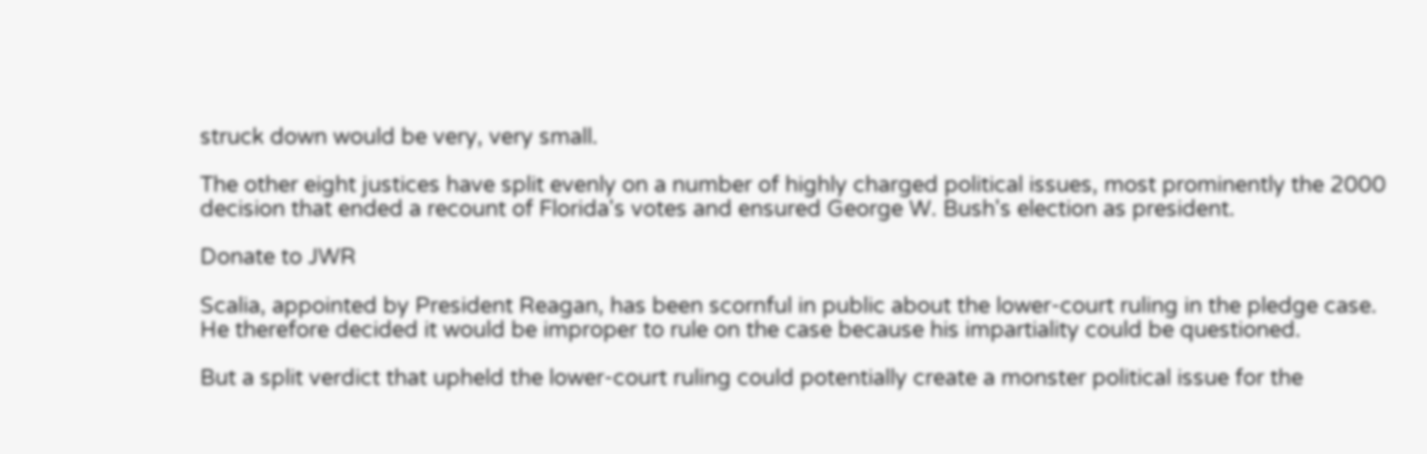struck down would be very, very small.

The other eight justices have split evenly on a number of highly charged political issues, most prominently the 2000 decision that ended a recount of Florida's votes and ensured George W. Bush's election as president.

Donate to JWR

Scalia, appointed by President Reagan, has been scornful in public about the lower-court ruling in the pledge case. He therefore decided it would be improper to rule on the case because his impartiality could be questioned.

But a split verdict that upheld the lower-court ruling could potentially create a monster political issue for the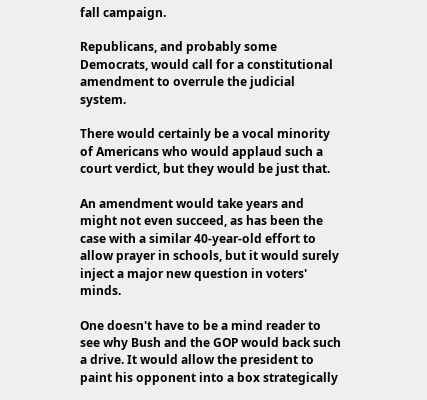fall campaign.

Republicans, and probably some Democrats, would call for a constitutional amendment to overrule the judicial system.

There would certainly be a vocal minority of Americans who would applaud such a court verdict, but they would be just that.

An amendment would take years and might not even succeed, as has been the case with a similar 40-year-old effort to allow prayer in schools, but it would surely inject a major new question in voters' minds.

One doesn't have to be a mind reader to see why Bush and the GOP would back such a drive. It would allow the president to paint his opponent into a box strategically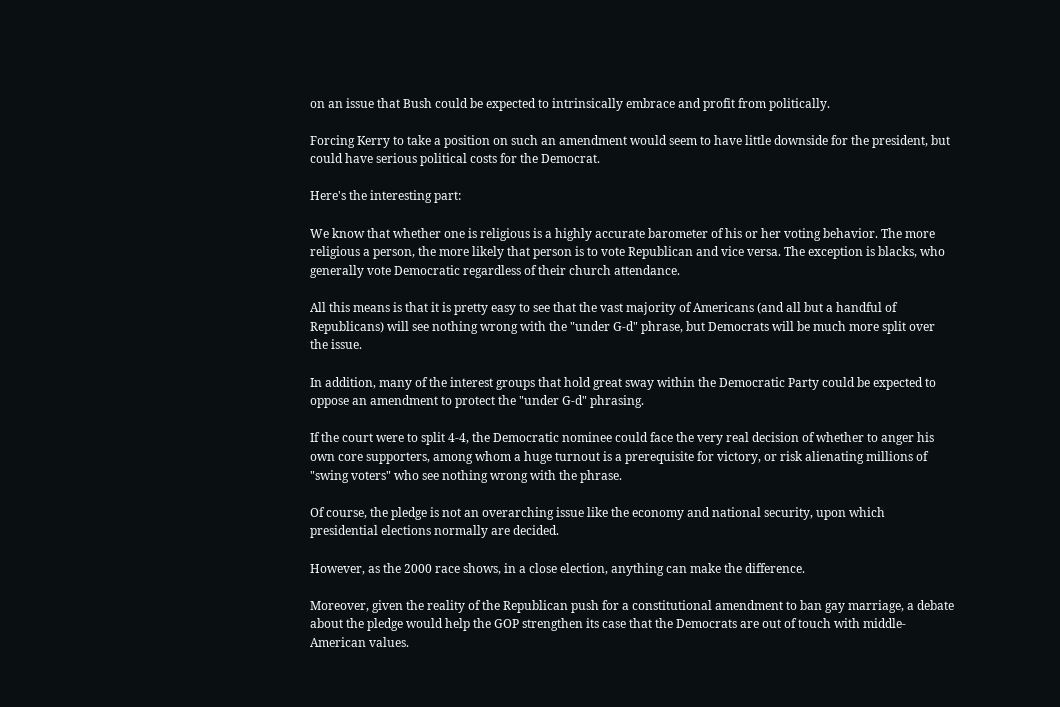on an issue that Bush could be expected to intrinsically embrace and profit from politically.

Forcing Kerry to take a position on such an amendment would seem to have little downside for the president, but could have serious political costs for the Democrat.

Here's the interesting part:

We know that whether one is religious is a highly accurate barometer of his or her voting behavior. The more religious a person, the more likely that person is to vote Republican and vice versa. The exception is blacks, who generally vote Democratic regardless of their church attendance.

All this means is that it is pretty easy to see that the vast majority of Americans (and all but a handful of Republicans) will see nothing wrong with the "under G-d" phrase, but Democrats will be much more split over the issue.

In addition, many of the interest groups that hold great sway within the Democratic Party could be expected to oppose an amendment to protect the "under G-d" phrasing.

If the court were to split 4-4, the Democratic nominee could face the very real decision of whether to anger his own core supporters, among whom a huge turnout is a prerequisite for victory, or risk alienating millions of "swing voters" who see nothing wrong with the phrase.

Of course, the pledge is not an overarching issue like the economy and national security, upon which presidential elections normally are decided.

However, as the 2000 race shows, in a close election, anything can make the difference.

Moreover, given the reality of the Republican push for a constitutional amendment to ban gay marriage, a debate about the pledge would help the GOP strengthen its case that the Democrats are out of touch with middle-American values.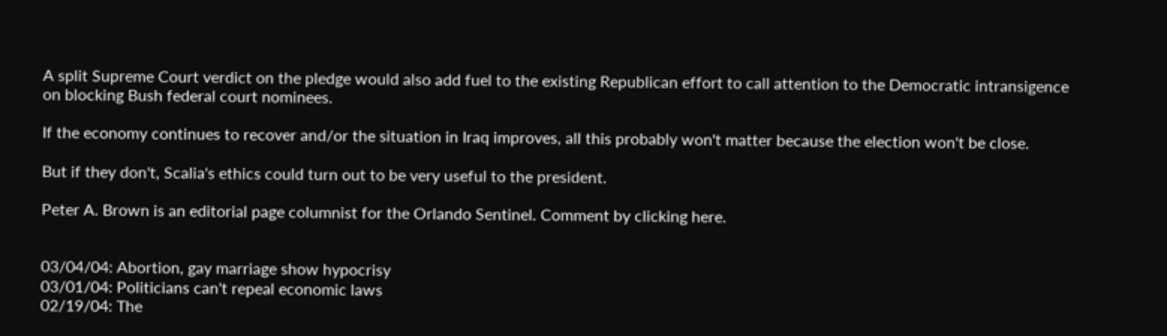A split Supreme Court verdict on the pledge would also add fuel to the existing Republican effort to call attention to the Democratic intransigence on blocking Bush federal court nominees.

If the economy continues to recover and/or the situation in Iraq improves, all this probably won't matter because the election won't be close.

But if they don't, Scalia's ethics could turn out to be very useful to the president.

Peter A. Brown is an editorial page columnist for the Orlando Sentinel. Comment by clicking here.


03/04/04: Abortion, gay marriage show hypocrisy
03/01/04: Politicians can't repeal economic laws
02/19/04: The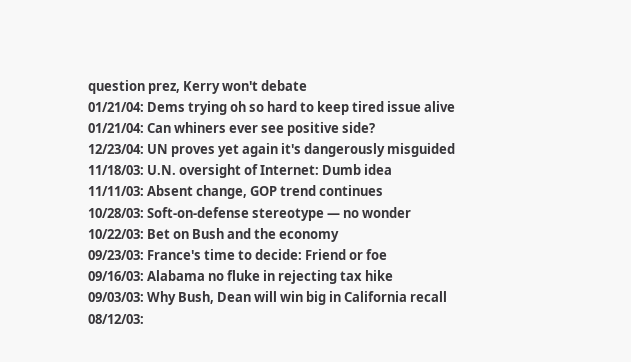question prez, Kerry won't debate
01/21/04: Dems trying oh so hard to keep tired issue alive
01/21/04: Can whiners ever see positive side?
12/23/04: UN proves yet again it's dangerously misguided
11/18/03: U.N. oversight of Internet: Dumb idea
11/11/03: Absent change, GOP trend continues
10/28/03: Soft-on-defense stereotype — no wonder
10/22/03: Bet on Bush and the economy
09/23/03: France's time to decide: Friend or foe
09/16/03: Alabama no fluke in rejecting tax hike
09/03/03: Why Bush, Dean will win big in California recall
08/12/03: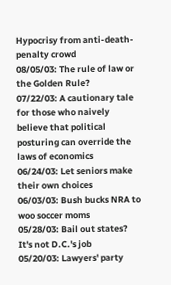Hypocrisy from anti-death-penalty crowd
08/05/03: The rule of law or the Golden Rule?
07/22/03: A cautionary tale for those who naively believe that political posturing can override the laws of economics
06/24/03: Let seniors make their own choices
06/03/03: Bush bucks NRA to woo soccer moms
05/28/03: Bail out states? It's not D.C.'s job
05/20/03: Lawyers' party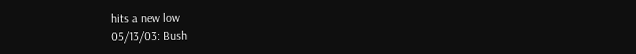hits a new low
05/13/03: Bush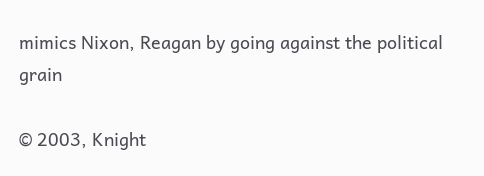mimics Nixon, Reagan by going against the political grain

© 2003, Knight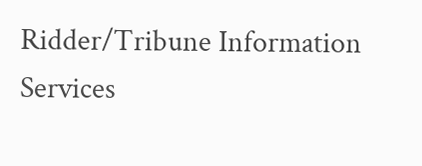Ridder/Tribune Information Services